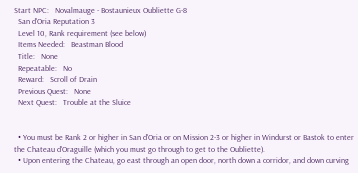Start NPC:   Novalmauge - Bostaunieux Oubliette G-8
  San d'Oria Reputation 3
  Level 10, Rank requirement (see below)
  Items Needed:   Beastman Blood
  Title:   None
  Repeatable:   No
  Reward:   Scroll of Drain
  Previous Quest:   None
  Next Quest:   Trouble at the Sluice


  • You must be Rank 2 or higher in San d'Oria or on Mission 2-3 or higher in Windurst or Bastok to enter the Chateau d'Oraguille (which you must go through to get to the Oubliette).
  • Upon entering the Chateau, go east through an open door, north down a corridor, and down curving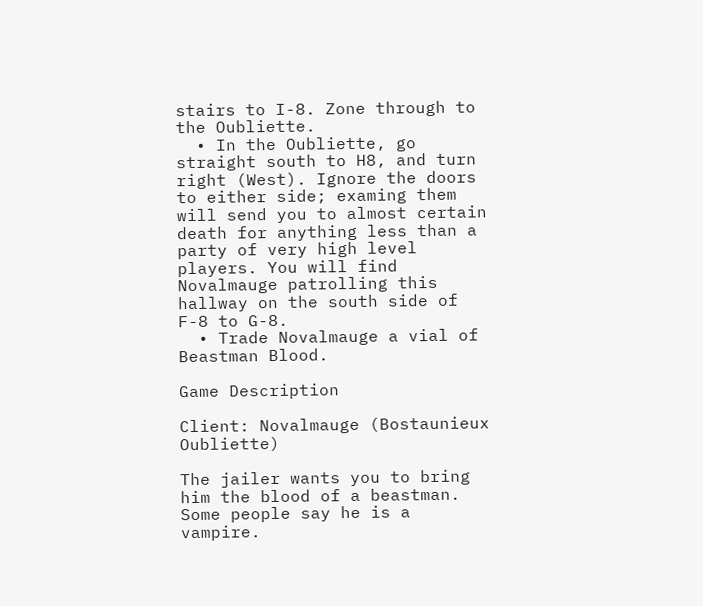stairs to I-8. Zone through to the Oubliette.
  • In the Oubliette, go straight south to H8, and turn right (West). Ignore the doors to either side; examing them will send you to almost certain death for anything less than a party of very high level players. You will find Novalmauge patrolling this hallway on the south side of F-8 to G-8.
  • Trade Novalmauge a vial of Beastman Blood.

Game Description

Client: Novalmauge (Bostaunieux Oubliette)

The jailer wants you to bring him the blood of a beastman. Some people say he is a vampire.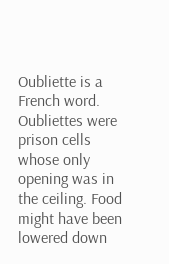Oubliette is a French word. Oubliettes were prison cells whose only opening was in the ceiling. Food might have been lowered down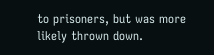to prisoners, but was more likely thrown down.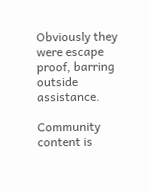Obviously they were escape proof, barring outside assistance.

Community content is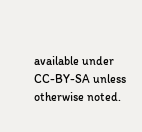available under CC-BY-SA unless otherwise noted.